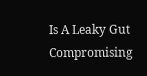Is A Leaky Gut Compromising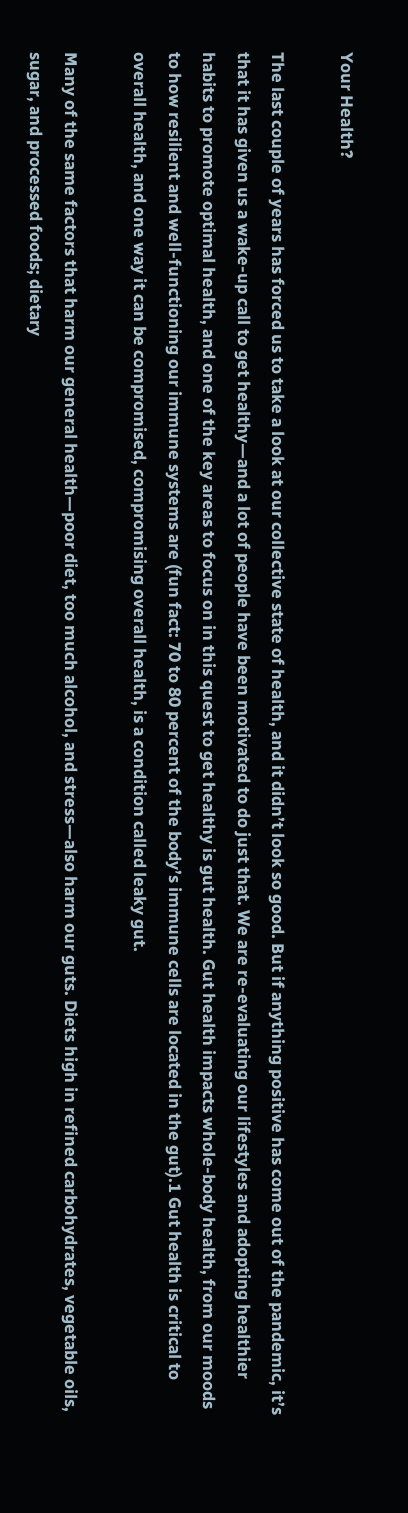Your Health?

The last couple of years has forced us to take a look at our collective state of health, and it didn’t look so good. But if anything positive has come out of the pandemic, it’s that it has given us a wake-up call to get healthy—and a lot of people have been motivated to do just that. We are re-evaluating our lifestyles and adopting healthier habits to promote optimal health, and one of the key areas to focus on in this quest to get healthy is gut health. Gut health impacts whole-body health, from our moods to how resilient and well-functioning our immune systems are (fun fact: 70 to 80 percent of the body’s immune cells are located in the gut).1 Gut health is critical to overall health, and one way it can be compromised, compromising overall health, is a condition called leaky gut.

Many of the same factors that harm our general health—poor diet, too much alcohol, and stress—also harm our guts. Diets high in refined carbohydrates, vegetable oils, sugar, and processed foods; dietary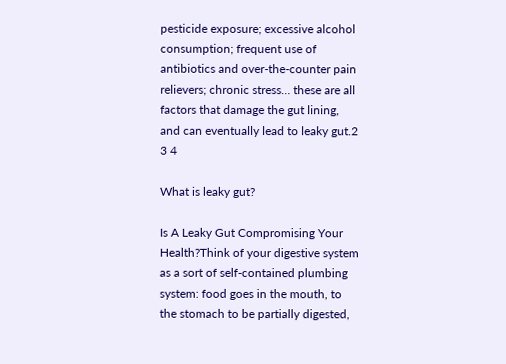pesticide exposure; excessive alcohol consumption; frequent use of antibiotics and over-the-counter pain relievers; chronic stress… these are all factors that damage the gut lining, and can eventually lead to leaky gut.2 3 4

What is leaky gut?

Is A Leaky Gut Compromising Your Health?Think of your digestive system as a sort of self-contained plumbing system: food goes in the mouth, to the stomach to be partially digested,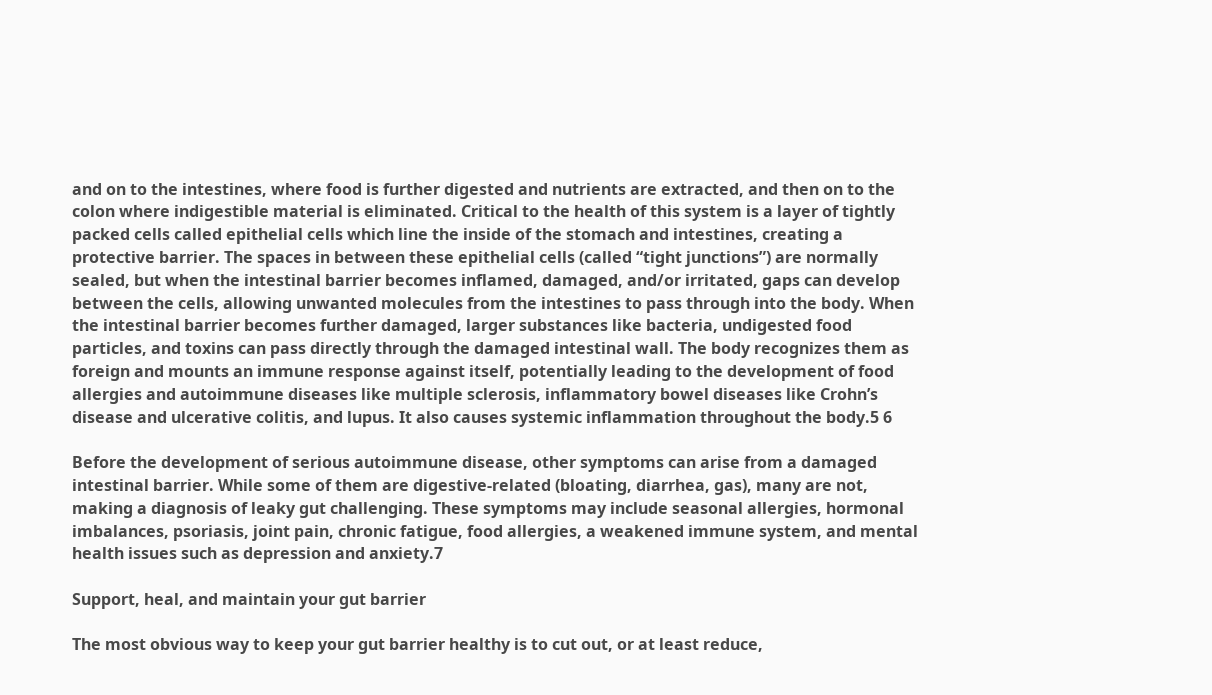and on to the intestines, where food is further digested and nutrients are extracted, and then on to the colon where indigestible material is eliminated. Critical to the health of this system is a layer of tightly packed cells called epithelial cells which line the inside of the stomach and intestines, creating a protective barrier. The spaces in between these epithelial cells (called “tight junctions”) are normally sealed, but when the intestinal barrier becomes inflamed, damaged, and/or irritated, gaps can develop between the cells, allowing unwanted molecules from the intestines to pass through into the body. When the intestinal barrier becomes further damaged, larger substances like bacteria, undigested food particles, and toxins can pass directly through the damaged intestinal wall. The body recognizes them as foreign and mounts an immune response against itself, potentially leading to the development of food allergies and autoimmune diseases like multiple sclerosis, inflammatory bowel diseases like Crohn’s disease and ulcerative colitis, and lupus. It also causes systemic inflammation throughout the body.5 6

Before the development of serious autoimmune disease, other symptoms can arise from a damaged intestinal barrier. While some of them are digestive-related (bloating, diarrhea, gas), many are not, making a diagnosis of leaky gut challenging. These symptoms may include seasonal allergies, hormonal imbalances, psoriasis, joint pain, chronic fatigue, food allergies, a weakened immune system, and mental health issues such as depression and anxiety.7

Support, heal, and maintain your gut barrier

The most obvious way to keep your gut barrier healthy is to cut out, or at least reduce,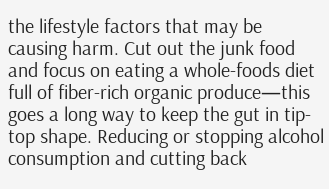the lifestyle factors that may be causing harm. Cut out the junk food and focus on eating a whole-foods diet full of fiber-rich organic produce—this goes a long way to keep the gut in tip-top shape. Reducing or stopping alcohol consumption and cutting back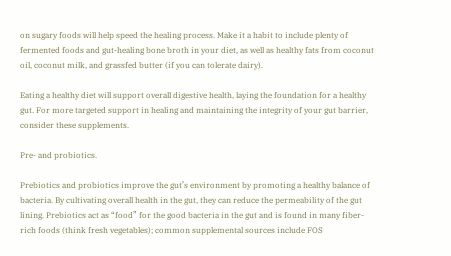on sugary foods will help speed the healing process. Make it a habit to include plenty of fermented foods and gut-healing bone broth in your diet, as well as healthy fats from coconut oil, coconut milk, and grassfed butter (if you can tolerate dairy).

Eating a healthy diet will support overall digestive health, laying the foundation for a healthy gut. For more targeted support in healing and maintaining the integrity of your gut barrier, consider these supplements.

Pre- and probiotics.

Prebiotics and probiotics improve the gut’s environment by promoting a healthy balance of bacteria. By cultivating overall health in the gut, they can reduce the permeability of the gut lining. Prebiotics act as “food” for the good bacteria in the gut and is found in many fiber-rich foods (think fresh vegetables); common supplemental sources include FOS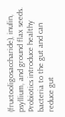(fructooligosaccharide), inulin, psyllium, and ground flax seeds. Probiotics introduce healthy bacteria to the gut and can reduce gut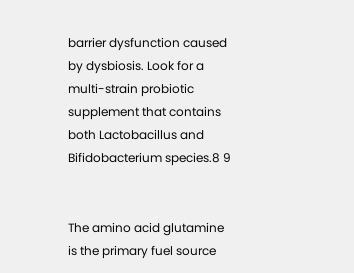barrier dysfunction caused by dysbiosis. Look for a multi-strain probiotic supplement that contains both Lactobacillus and Bifidobacterium species.8 9


The amino acid glutamine is the primary fuel source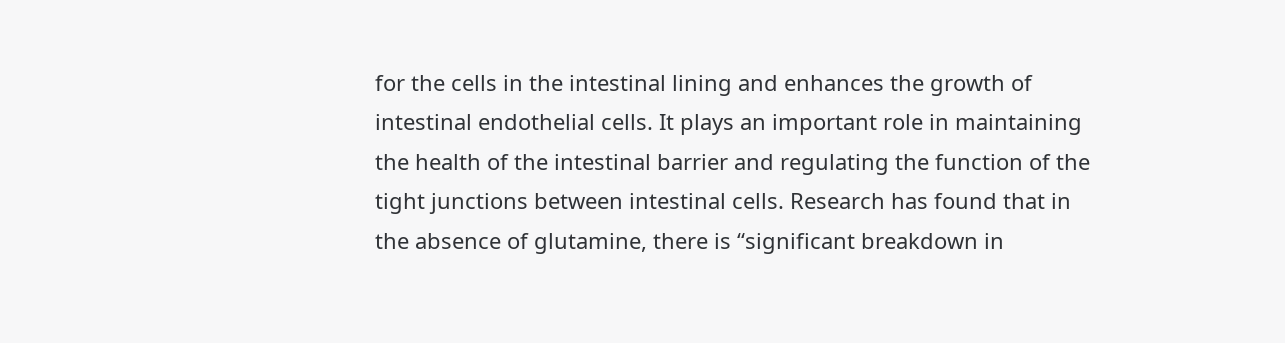for the cells in the intestinal lining and enhances the growth of intestinal endothelial cells. It plays an important role in maintaining the health of the intestinal barrier and regulating the function of the tight junctions between intestinal cells. Research has found that in the absence of glutamine, there is “significant breakdown in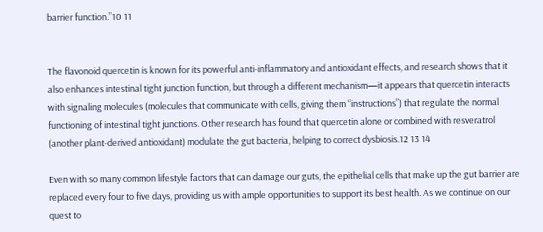barrier function.”10 11


The flavonoid quercetin is known for its powerful anti-inflammatory and antioxidant effects, and research shows that it also enhances intestinal tight junction function, but through a different mechanism—it appears that quercetin interacts with signaling molecules (molecules that communicate with cells, giving them “instructions”) that regulate the normal functioning of intestinal tight junctions. Other research has found that quercetin alone or combined with resveratrol (another plant-derived antioxidant) modulate the gut bacteria, helping to correct dysbiosis.12 13 14

Even with so many common lifestyle factors that can damage our guts, the epithelial cells that make up the gut barrier are replaced every four to five days, providing us with ample opportunities to support its best health. As we continue on our quest to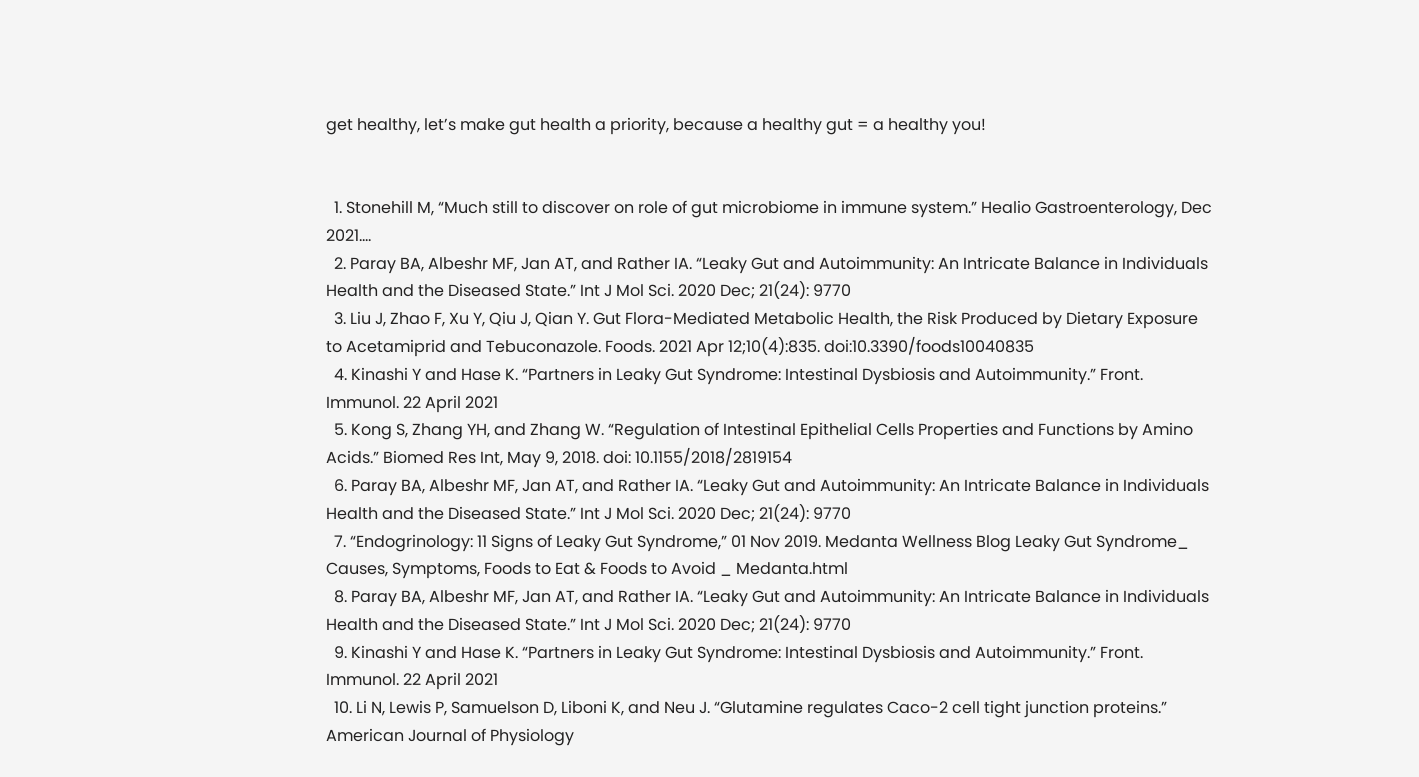get healthy, let’s make gut health a priority, because a healthy gut = a healthy you!


  1. Stonehill M, “Much still to discover on role of gut microbiome in immune system.” Healio Gastroenterology, Dec 2021.…
  2. Paray BA, Albeshr MF, Jan AT, and Rather IA. “Leaky Gut and Autoimmunity: An Intricate Balance in Individuals Health and the Diseased State.” Int J Mol Sci. 2020 Dec; 21(24): 9770
  3. Liu J, Zhao F, Xu Y, Qiu J, Qian Y. Gut Flora-Mediated Metabolic Health, the Risk Produced by Dietary Exposure to Acetamiprid and Tebuconazole. Foods. 2021 Apr 12;10(4):835. doi:10.3390/foods10040835
  4. Kinashi Y and Hase K. “Partners in Leaky Gut Syndrome: Intestinal Dysbiosis and Autoimmunity.” Front. Immunol. 22 April 2021
  5. Kong S, Zhang YH, and Zhang W. “Regulation of Intestinal Epithelial Cells Properties and Functions by Amino Acids.” Biomed Res Int, May 9, 2018. doi: 10.1155/2018/2819154
  6. Paray BA, Albeshr MF, Jan AT, and Rather IA. “Leaky Gut and Autoimmunity: An Intricate Balance in Individuals Health and the Diseased State.” Int J Mol Sci. 2020 Dec; 21(24): 9770
  7. “Endogrinology: 11 Signs of Leaky Gut Syndrome,” 01 Nov 2019. Medanta Wellness Blog Leaky Gut Syndrome_ Causes, Symptoms, Foods to Eat & Foods to Avoid _ Medanta.html
  8. Paray BA, Albeshr MF, Jan AT, and Rather IA. “Leaky Gut and Autoimmunity: An Intricate Balance in Individuals Health and the Diseased State.” Int J Mol Sci. 2020 Dec; 21(24): 9770
  9. Kinashi Y and Hase K. “Partners in Leaky Gut Syndrome: Intestinal Dysbiosis and Autoimmunity.” Front. Immunol. 22 April 2021
  10. Li N, Lewis P, Samuelson D, Liboni K, and Neu J. “Glutamine regulates Caco-2 cell tight junction proteins.” American Journal of Physiology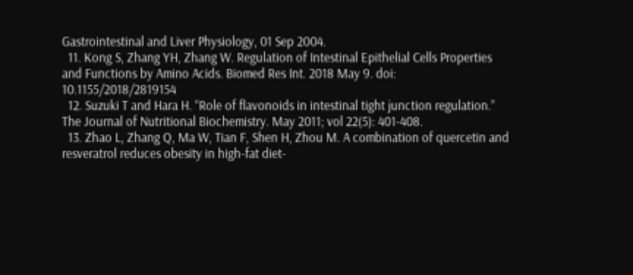Gastrointestinal and Liver Physiology, 01 Sep 2004.
  11. Kong S, Zhang YH, Zhang W. Regulation of Intestinal Epithelial Cells Properties and Functions by Amino Acids. Biomed Res Int. 2018 May 9. doi: 10.1155/2018/2819154
  12. Suzuki T and Hara H. “Role of flavonoids in intestinal tight junction regulation.” The Journal of Nutritional Biochemistry. May 2011; vol 22(5): 401-408.
  13. Zhao L, Zhang Q, Ma W, Tian F, Shen H, Zhou M. A combination of quercetin and resveratrol reduces obesity in high-fat diet-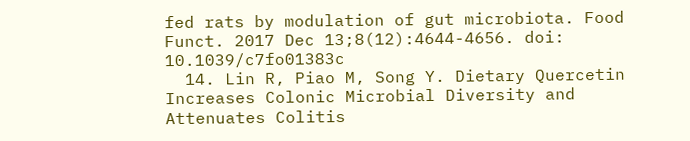fed rats by modulation of gut microbiota. Food Funct. 2017 Dec 13;8(12):4644-4656. doi: 10.1039/c7fo01383c
  14. Lin R, Piao M, Song Y. Dietary Quercetin Increases Colonic Microbial Diversity and Attenuates Colitis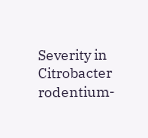Severity in Citrobacter rodentium-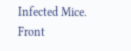Infected Mice. Front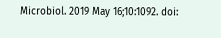Microbiol. 2019 May 16;10:1092. doi: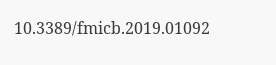10.3389/fmicb.2019.01092